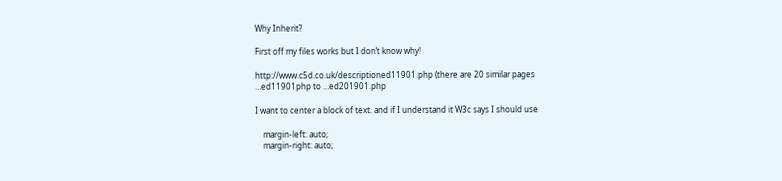Why Inherit?

First off my files works but I don’t know why!

http://www.c5d.co.uk/descriptioned11901.php (there are 20 similar pages …ed11901php to …ed201901.php

I want to center a block of text. and if I understand it W3c says I should use

    margin-left: auto;
    margin-right: auto;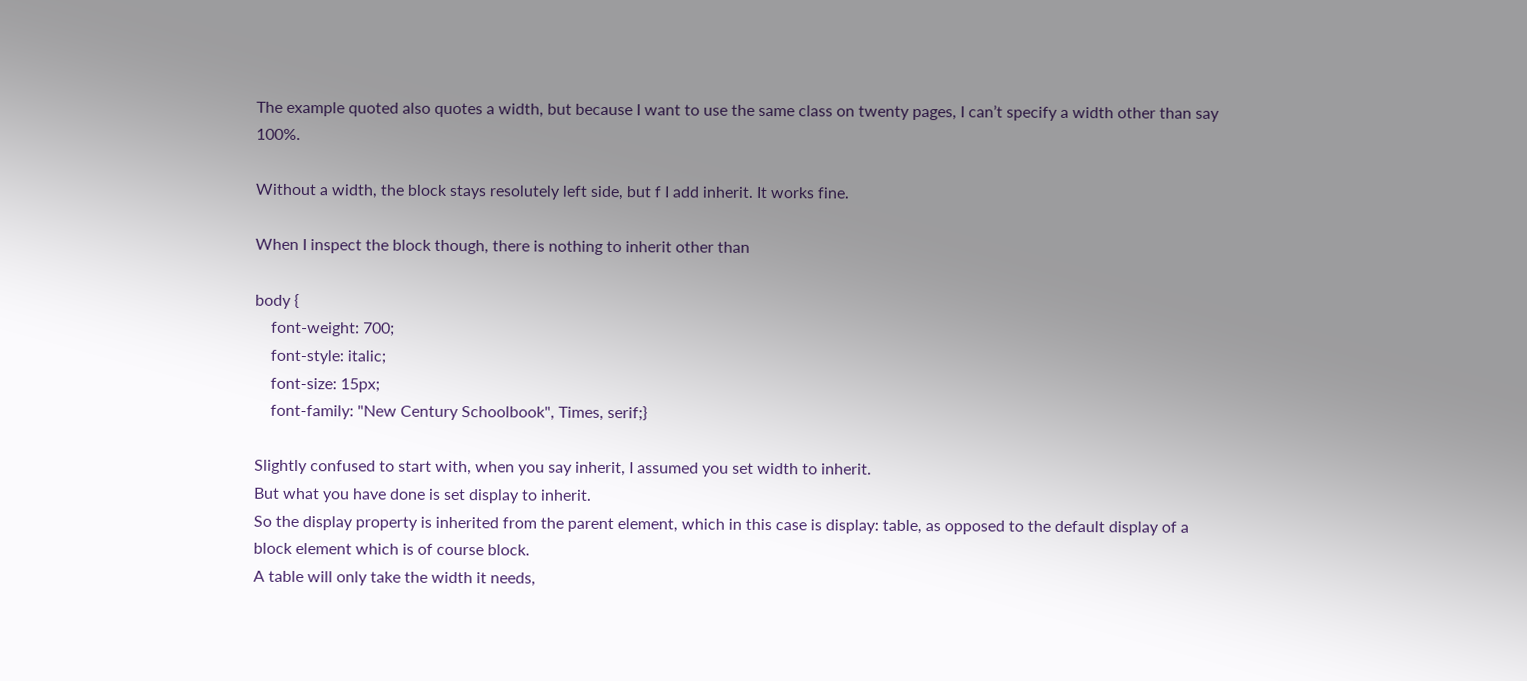The example quoted also quotes a width, but because I want to use the same class on twenty pages, I can’t specify a width other than say 100%.

Without a width, the block stays resolutely left side, but f I add inherit. It works fine.

When I inspect the block though, there is nothing to inherit other than

body {
    font-weight: 700;
    font-style: italic;
    font-size: 15px;
    font-family: "New Century Schoolbook", Times, serif;}

Slightly confused to start with, when you say inherit, I assumed you set width to inherit.
But what you have done is set display to inherit.
So the display property is inherited from the parent element, which in this case is display: table, as opposed to the default display of a block element which is of course block.
A table will only take the width it needs,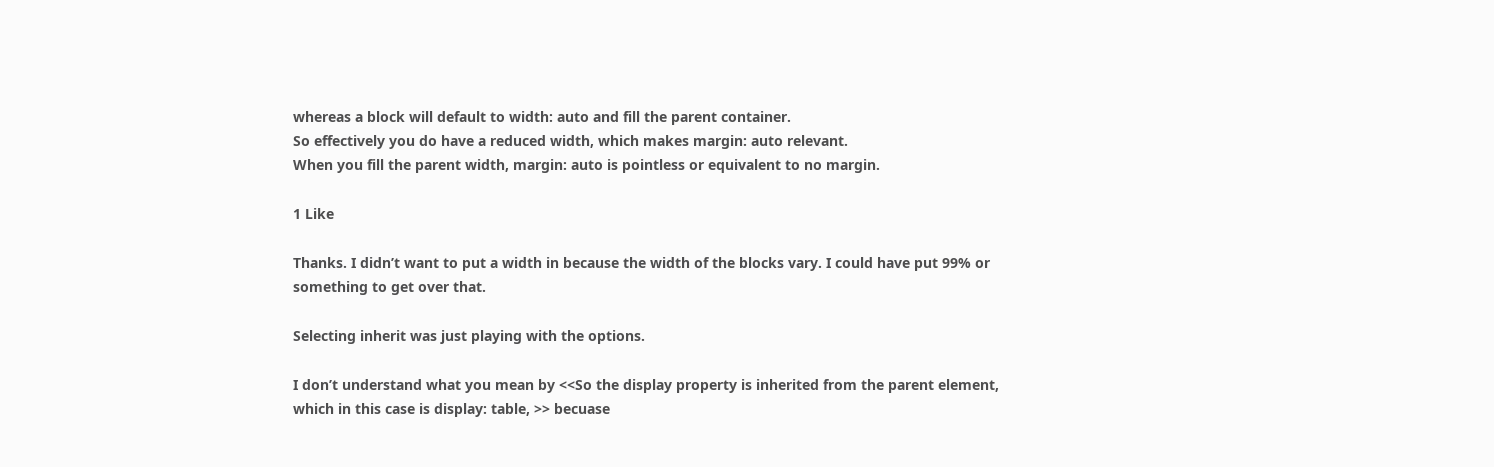whereas a block will default to width: auto and fill the parent container.
So effectively you do have a reduced width, which makes margin: auto relevant.
When you fill the parent width, margin: auto is pointless or equivalent to no margin.

1 Like

Thanks. I didn’t want to put a width in because the width of the blocks vary. I could have put 99% or something to get over that.

Selecting inherit was just playing with the options.

I don’t understand what you mean by <<So the display property is inherited from the parent element, which in this case is display: table, >> becuase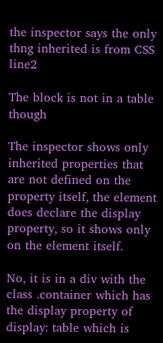the inspector says the only thng inherited is from CSS line2

The block is not in a table though

The inspector shows only inherited properties that are not defined on the property itself, the element does declare the display property, so it shows only on the element itself.

No, it is in a div with the class .container which has the display property of display: table which is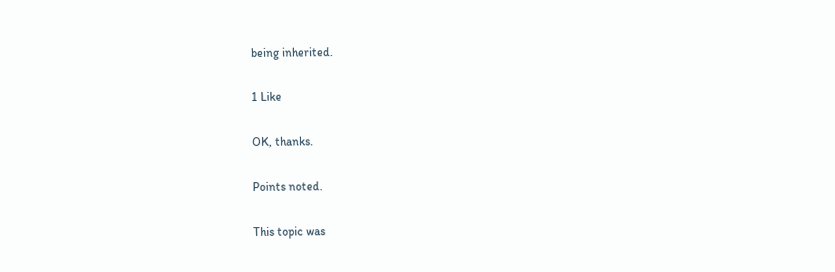being inherited.

1 Like

OK, thanks.

Points noted.

This topic was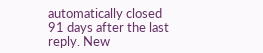automatically closed 91 days after the last reply. New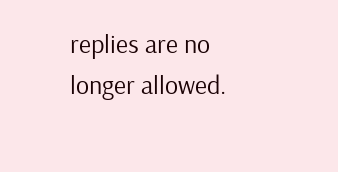replies are no longer allowed.